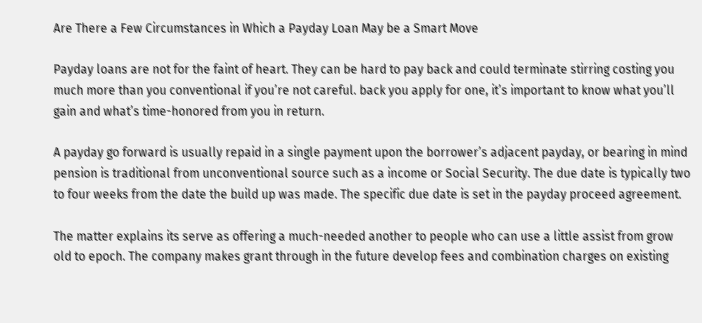Are There a Few Circumstances in Which a Payday Loan May be a Smart Move

Payday loans are not for the faint of heart. They can be hard to pay back and could terminate stirring costing you much more than you conventional if you’re not careful. back you apply for one, it’s important to know what you’ll gain and what’s time-honored from you in return.

A payday go forward is usually repaid in a single payment upon the borrower’s adjacent payday, or bearing in mind pension is traditional from unconventional source such as a income or Social Security. The due date is typically two to four weeks from the date the build up was made. The specific due date is set in the payday proceed agreement.

The matter explains its serve as offering a much-needed another to people who can use a little assist from grow old to epoch. The company makes grant through in the future develop fees and combination charges on existing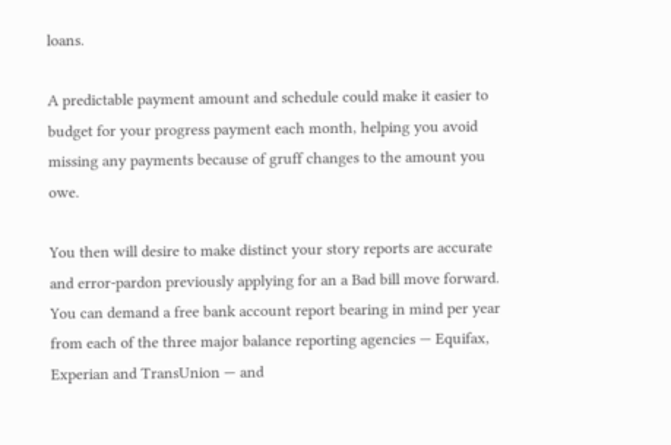loans.

A predictable payment amount and schedule could make it easier to budget for your progress payment each month, helping you avoid missing any payments because of gruff changes to the amount you owe.

You then will desire to make distinct your story reports are accurate and error-pardon previously applying for an a Bad bill move forward. You can demand a free bank account report bearing in mind per year from each of the three major balance reporting agencies — Equifax, Experian and TransUnion — and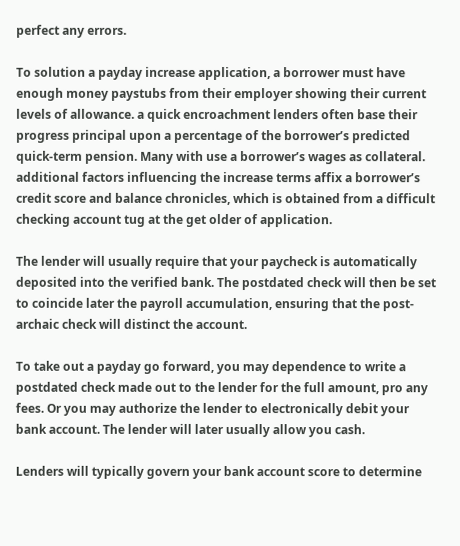perfect any errors.

To solution a payday increase application, a borrower must have enough money paystubs from their employer showing their current levels of allowance. a quick encroachment lenders often base their progress principal upon a percentage of the borrower’s predicted quick-term pension. Many with use a borrower’s wages as collateral. additional factors influencing the increase terms affix a borrower’s credit score and balance chronicles, which is obtained from a difficult checking account tug at the get older of application.

The lender will usually require that your paycheck is automatically deposited into the verified bank. The postdated check will then be set to coincide later the payroll accumulation, ensuring that the post-archaic check will distinct the account.

To take out a payday go forward, you may dependence to write a postdated check made out to the lender for the full amount, pro any fees. Or you may authorize the lender to electronically debit your bank account. The lender will later usually allow you cash.

Lenders will typically govern your bank account score to determine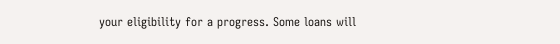your eligibility for a progress. Some loans will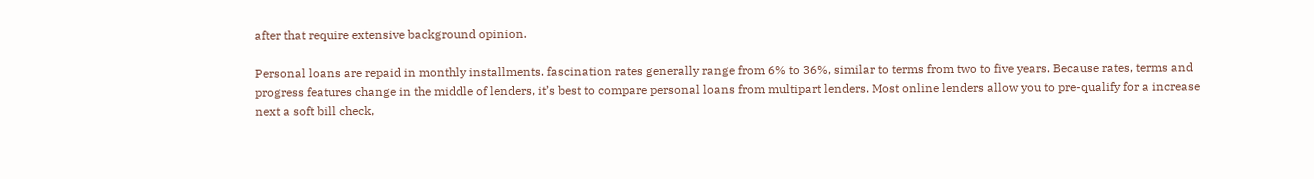after that require extensive background opinion.

Personal loans are repaid in monthly installments. fascination rates generally range from 6% to 36%, similar to terms from two to five years. Because rates, terms and progress features change in the middle of lenders, it’s best to compare personal loans from multipart lenders. Most online lenders allow you to pre-qualify for a increase next a soft bill check,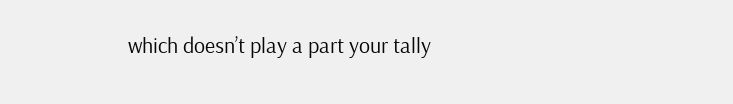which doesn’t play a part your tally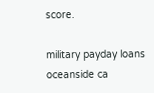score.

military payday loans oceanside ca